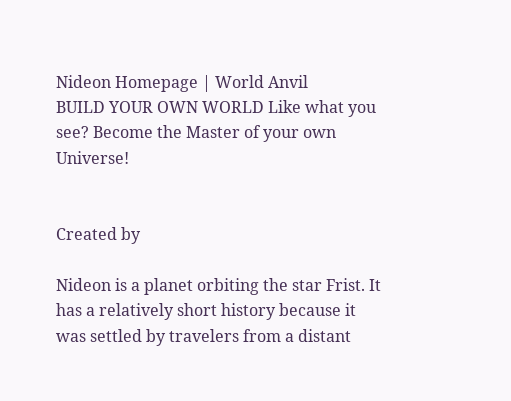Nideon Homepage | World Anvil
BUILD YOUR OWN WORLD Like what you see? Become the Master of your own Universe!


Created by

Nideon is a planet orbiting the star Frist. It has a relatively short history because it was settled by travelers from a distant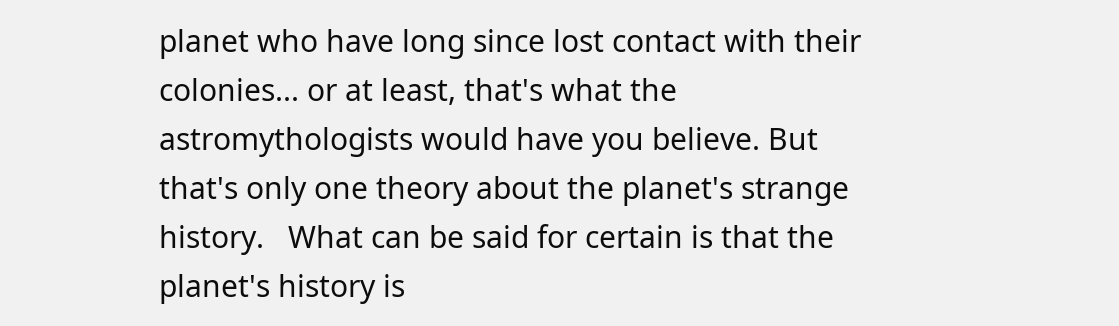planet who have long since lost contact with their colonies... or at least, that's what the astromythologists would have you believe. But that's only one theory about the planet's strange history.   What can be said for certain is that the planet's history is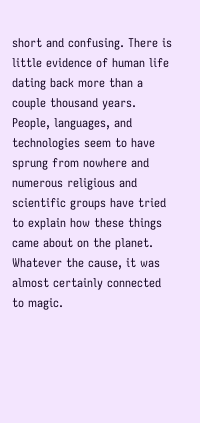short and confusing. There is little evidence of human life dating back more than a couple thousand years. People, languages, and technologies seem to have sprung from nowhere and numerous religious and scientific groups have tried to explain how these things came about on the planet.   Whatever the cause, it was almost certainly connected to magic.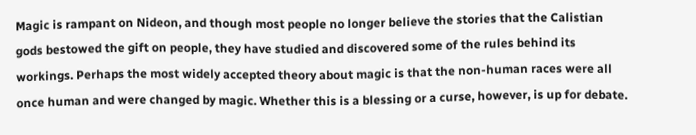Magic is rampant on Nideon, and though most people no longer believe the stories that the Calistian gods bestowed the gift on people, they have studied and discovered some of the rules behind its workings. Perhaps the most widely accepted theory about magic is that the non-human races were all once human and were changed by magic. Whether this is a blessing or a curse, however, is up for debate.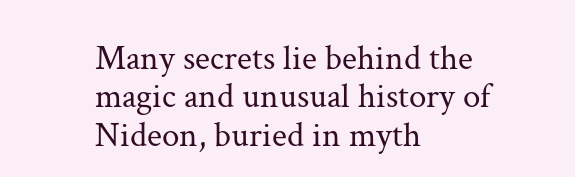Many secrets lie behind the magic and unusual history of Nideon, buried in myth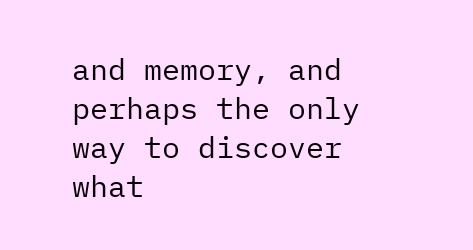and memory, and perhaps the only way to discover what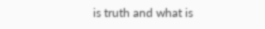is truth and what is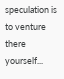speculation is to venture there yourself...